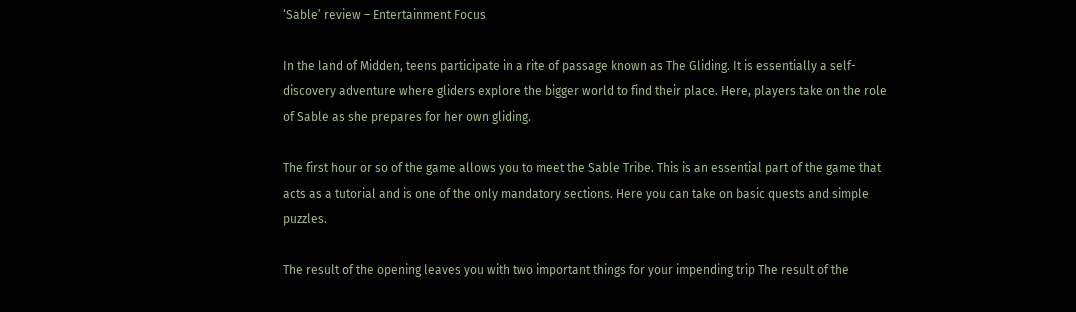‘Sable’ review – Entertainment Focus

In the land of Midden, teens participate in a rite of passage known as The Gliding. It is essentially a self-discovery adventure where gliders explore the bigger world to find their place. Here, players take on the role of Sable as she prepares for her own gliding.

The first hour or so of the game allows you to meet the Sable Tribe. This is an essential part of the game that acts as a tutorial and is one of the only mandatory sections. Here you can take on basic quests and simple puzzles.

The result of the opening leaves you with two important things for your impending trip The result of the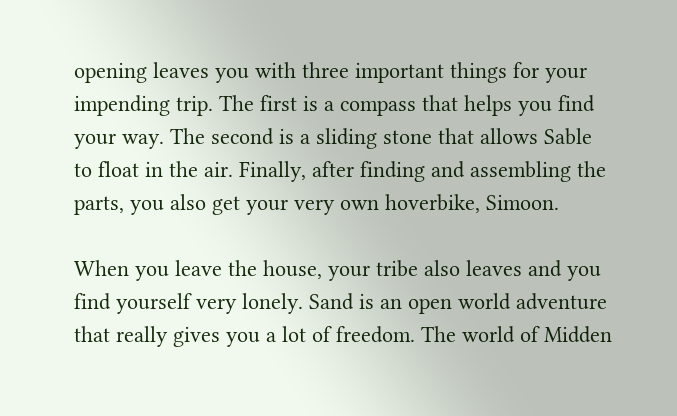opening leaves you with three important things for your impending trip. The first is a compass that helps you find your way. The second is a sliding stone that allows Sable to float in the air. Finally, after finding and assembling the parts, you also get your very own hoverbike, Simoon.

When you leave the house, your tribe also leaves and you find yourself very lonely. Sand is an open world adventure that really gives you a lot of freedom. The world of Midden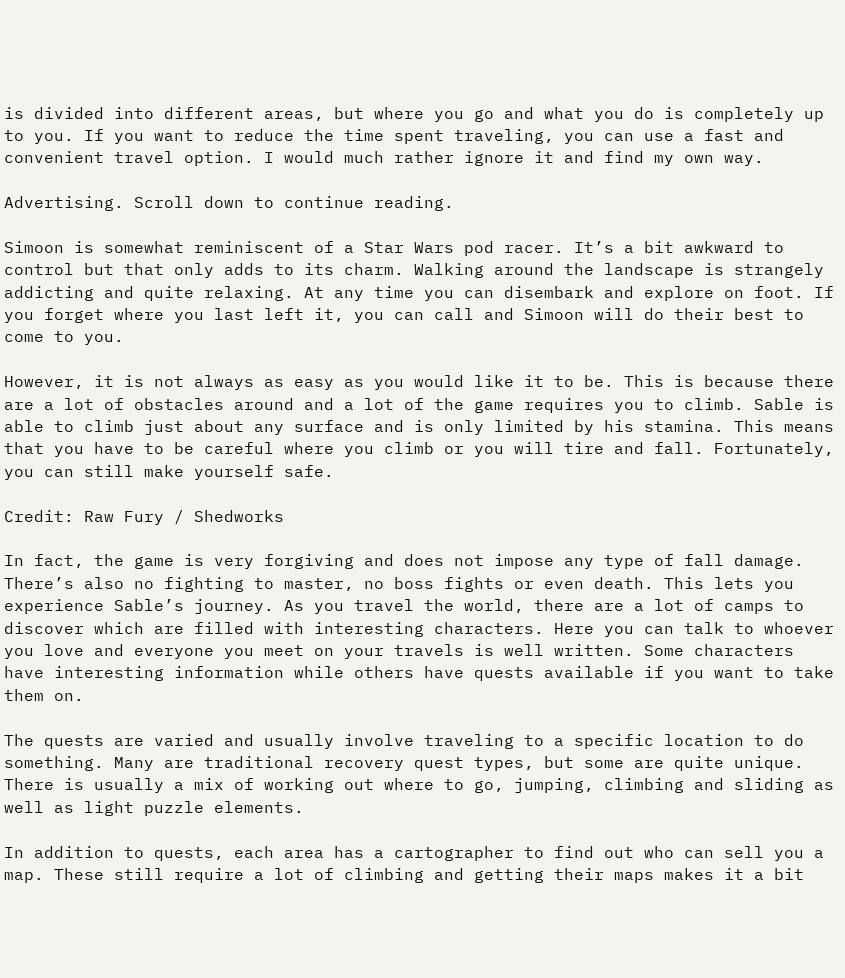is divided into different areas, but where you go and what you do is completely up to you. If you want to reduce the time spent traveling, you can use a fast and convenient travel option. I would much rather ignore it and find my own way.

Advertising. Scroll down to continue reading.

Simoon is somewhat reminiscent of a Star Wars pod racer. It’s a bit awkward to control but that only adds to its charm. Walking around the landscape is strangely addicting and quite relaxing. At any time you can disembark and explore on foot. If you forget where you last left it, you can call and Simoon will do their best to come to you.

However, it is not always as easy as you would like it to be. This is because there are a lot of obstacles around and a lot of the game requires you to climb. Sable is able to climb just about any surface and is only limited by his stamina. This means that you have to be careful where you climb or you will tire and fall. Fortunately, you can still make yourself safe.

Credit: Raw Fury / Shedworks

In fact, the game is very forgiving and does not impose any type of fall damage. There’s also no fighting to master, no boss fights or even death. This lets you experience Sable’s journey. As you travel the world, there are a lot of camps to discover which are filled with interesting characters. Here you can talk to whoever you love and everyone you meet on your travels is well written. Some characters have interesting information while others have quests available if you want to take them on.

The quests are varied and usually involve traveling to a specific location to do something. Many are traditional recovery quest types, but some are quite unique. There is usually a mix of working out where to go, jumping, climbing and sliding as well as light puzzle elements.

In addition to quests, each area has a cartographer to find out who can sell you a map. These still require a lot of climbing and getting their maps makes it a bit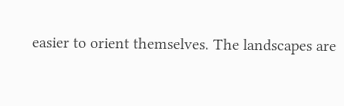easier to orient themselves. The landscapes are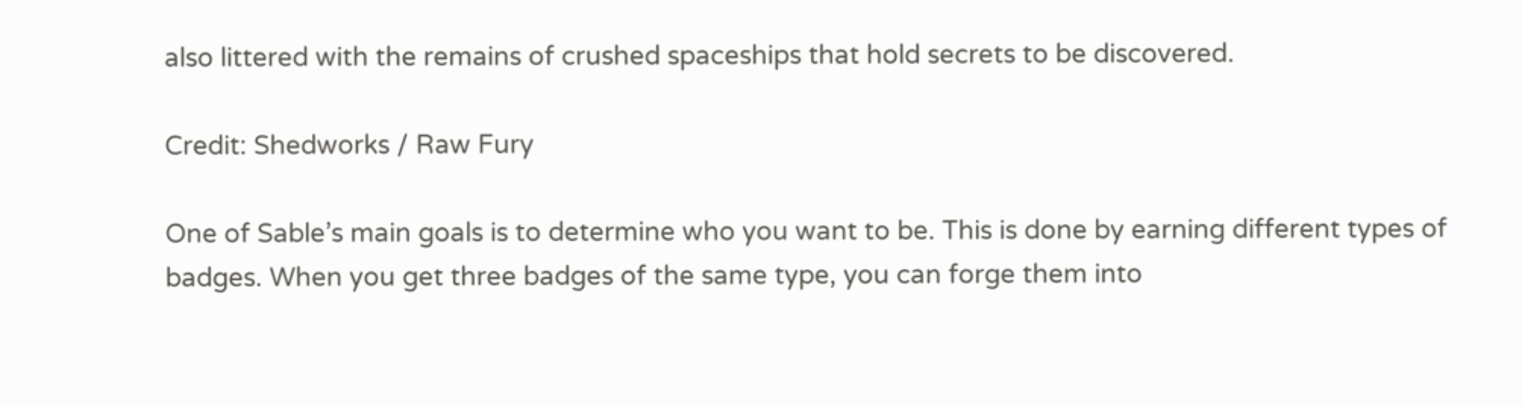also littered with the remains of crushed spaceships that hold secrets to be discovered.

Credit: Shedworks / Raw Fury

One of Sable’s main goals is to determine who you want to be. This is done by earning different types of badges. When you get three badges of the same type, you can forge them into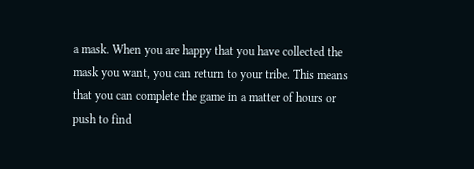a mask. When you are happy that you have collected the mask you want, you can return to your tribe. This means that you can complete the game in a matter of hours or push to find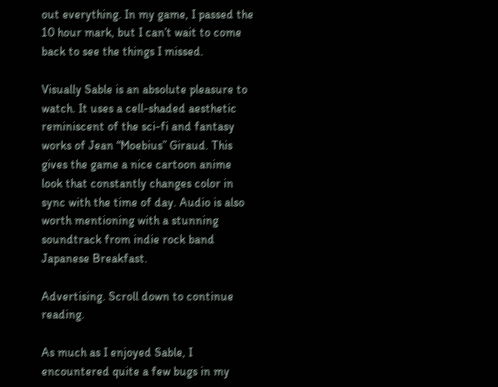out everything. In my game, I passed the 10 hour mark, but I can’t wait to come back to see the things I missed.

Visually Sable is an absolute pleasure to watch. It uses a cell-shaded aesthetic reminiscent of the sci-fi and fantasy works of Jean “Moebius” Giraud. This gives the game a nice cartoon anime look that constantly changes color in sync with the time of day. Audio is also worth mentioning with a stunning soundtrack from indie rock band Japanese Breakfast.

Advertising. Scroll down to continue reading.

As much as I enjoyed Sable, I encountered quite a few bugs in my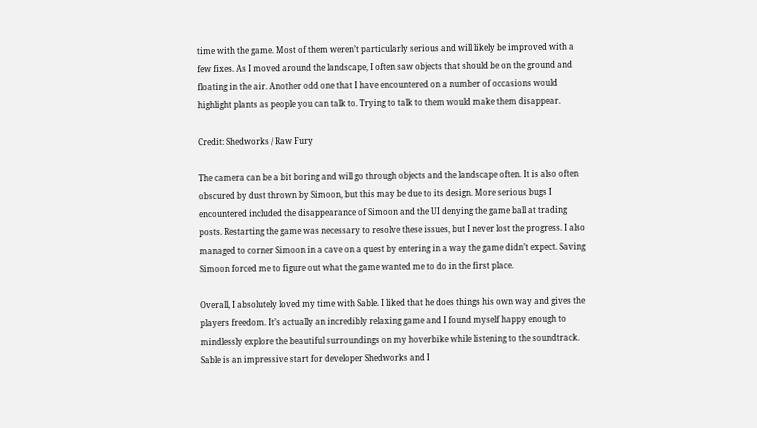time with the game. Most of them weren’t particularly serious and will likely be improved with a few fixes. As I moved around the landscape, I often saw objects that should be on the ground and floating in the air. Another odd one that I have encountered on a number of occasions would highlight plants as people you can talk to. Trying to talk to them would make them disappear.

Credit: Shedworks / Raw Fury

The camera can be a bit boring and will go through objects and the landscape often. It is also often obscured by dust thrown by Simoon, but this may be due to its design. More serious bugs I encountered included the disappearance of Simoon and the UI denying the game ball at trading posts. Restarting the game was necessary to resolve these issues, but I never lost the progress. I also managed to corner Simoon in a cave on a quest by entering in a way the game didn’t expect. Saving Simoon forced me to figure out what the game wanted me to do in the first place.

Overall, I absolutely loved my time with Sable. I liked that he does things his own way and gives the players freedom. It’s actually an incredibly relaxing game and I found myself happy enough to mindlessly explore the beautiful surroundings on my hoverbike while listening to the soundtrack. Sable is an impressive start for developer Shedworks and I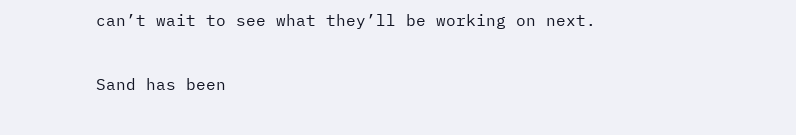can’t wait to see what they’ll be working on next.

Sand has been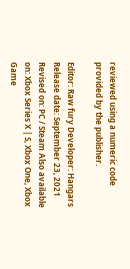reviewed using a numeric code provided by the publisher.

Editor: Raw fury Developer: Hangars Release date: September 23, 2021 Revised on: PC / Steam Also available on: Xbox Series X | S, Xbox One, Xbox Game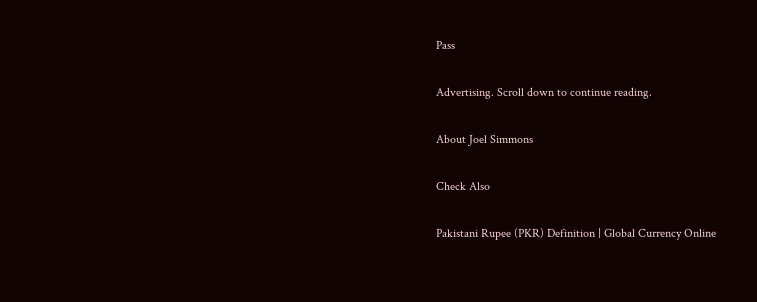Pass

Advertising. Scroll down to continue reading.

About Joel Simmons

Check Also

Pakistani Rupee (PKR) Definition | Global Currency Online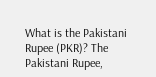What is the Pakistani Rupee (PKR)? The Pakistani Rupee,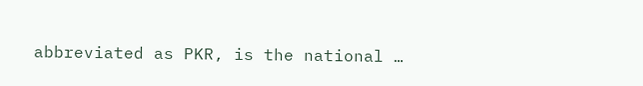abbreviated as PKR, is the national …